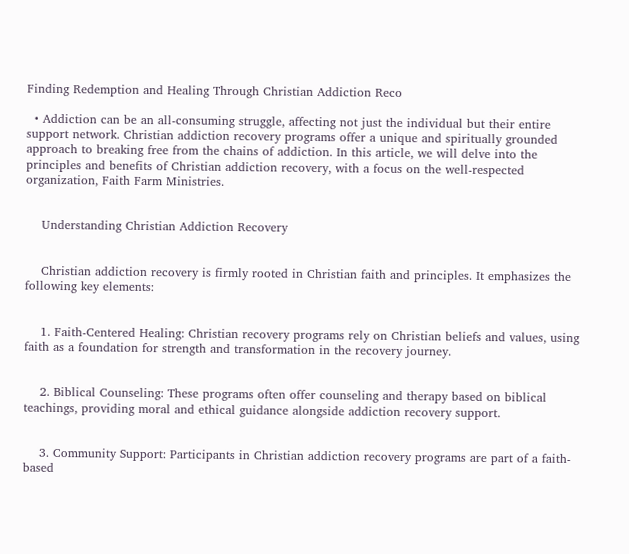Finding Redemption and Healing Through Christian Addiction Reco

  • Addiction can be an all-consuming struggle, affecting not just the individual but their entire support network. Christian addiction recovery programs offer a unique and spiritually grounded approach to breaking free from the chains of addiction. In this article, we will delve into the principles and benefits of Christian addiction recovery, with a focus on the well-respected organization, Faith Farm Ministries.


    Understanding Christian Addiction Recovery


    Christian addiction recovery is firmly rooted in Christian faith and principles. It emphasizes the following key elements:


    1. Faith-Centered Healing: Christian recovery programs rely on Christian beliefs and values, using faith as a foundation for strength and transformation in the recovery journey.


    2. Biblical Counseling: These programs often offer counseling and therapy based on biblical teachings, providing moral and ethical guidance alongside addiction recovery support.


    3. Community Support: Participants in Christian addiction recovery programs are part of a faith-based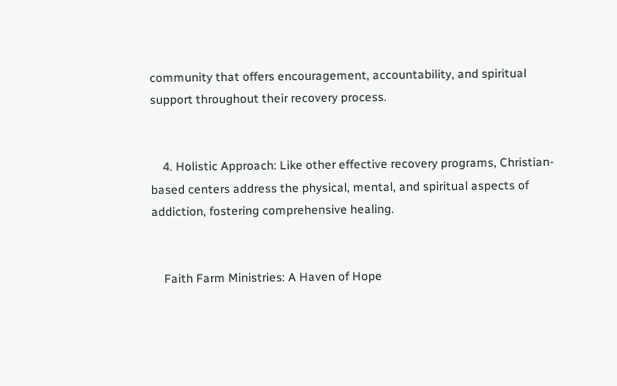community that offers encouragement, accountability, and spiritual support throughout their recovery process.


    4. Holistic Approach: Like other effective recovery programs, Christian-based centers address the physical, mental, and spiritual aspects of addiction, fostering comprehensive healing.


    Faith Farm Ministries: A Haven of Hope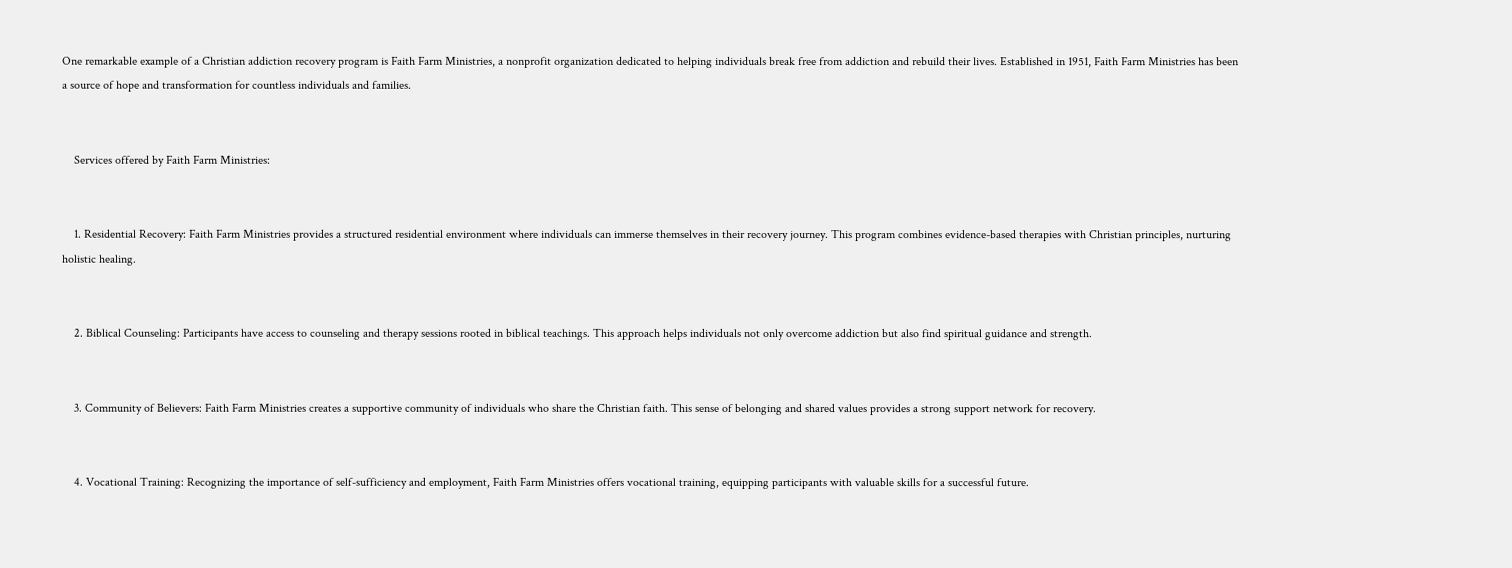One remarkable example of a Christian addiction recovery program is Faith Farm Ministries, a nonprofit organization dedicated to helping individuals break free from addiction and rebuild their lives. Established in 1951, Faith Farm Ministries has been a source of hope and transformation for countless individuals and families.


    Services offered by Faith Farm Ministries:


    1. Residential Recovery: Faith Farm Ministries provides a structured residential environment where individuals can immerse themselves in their recovery journey. This program combines evidence-based therapies with Christian principles, nurturing holistic healing.


    2. Biblical Counseling: Participants have access to counseling and therapy sessions rooted in biblical teachings. This approach helps individuals not only overcome addiction but also find spiritual guidance and strength.


    3. Community of Believers: Faith Farm Ministries creates a supportive community of individuals who share the Christian faith. This sense of belonging and shared values provides a strong support network for recovery.


    4. Vocational Training: Recognizing the importance of self-sufficiency and employment, Faith Farm Ministries offers vocational training, equipping participants with valuable skills for a successful future.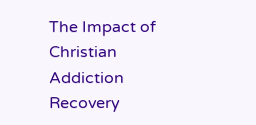The Impact of Christian Addiction Recovery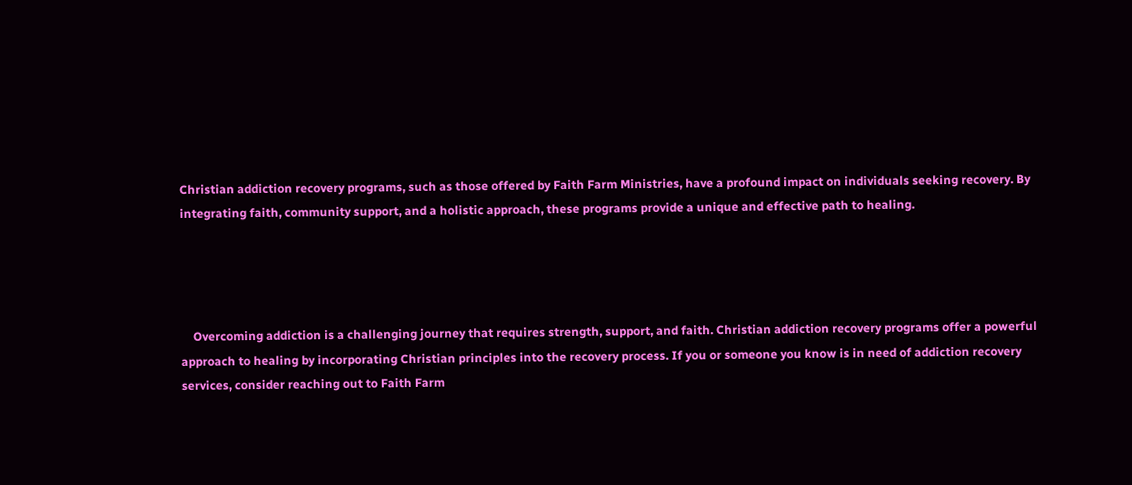Christian addiction recovery programs, such as those offered by Faith Farm Ministries, have a profound impact on individuals seeking recovery. By integrating faith, community support, and a holistic approach, these programs provide a unique and effective path to healing.




    Overcoming addiction is a challenging journey that requires strength, support, and faith. Christian addiction recovery programs offer a powerful approach to healing by incorporating Christian principles into the recovery process. If you or someone you know is in need of addiction recovery services, consider reaching out to Faith Farm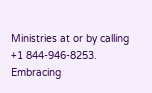Ministries at or by calling +1 844-946-8253. Embracing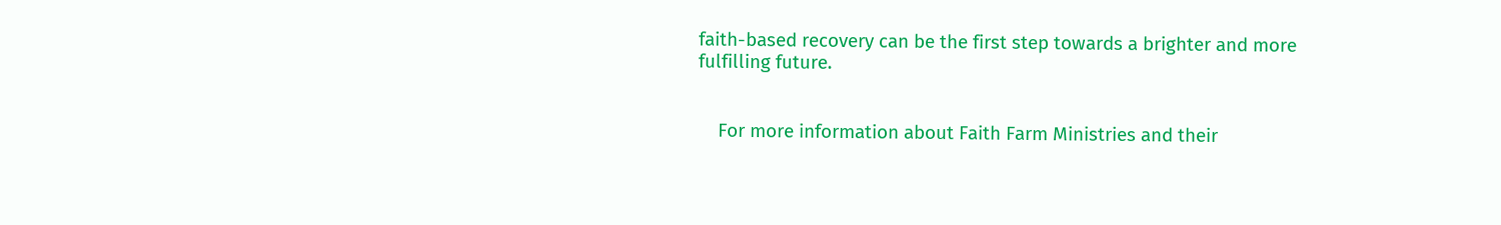faith-based recovery can be the first step towards a brighter and more fulfilling future.


    For more information about Faith Farm Ministries and their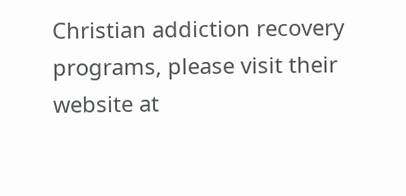Christian addiction recovery programs, please visit their website at